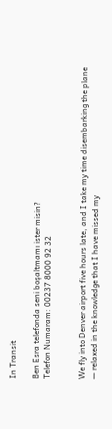In Transit

Ben Esra telefonda seni boşaltmamı ister misin?
Telefon Numaram: 00237 8000 92 32


We fly into Denver airport five hours late, and I take my time disembarking the plane — relaxed in the knowledge that I have missed my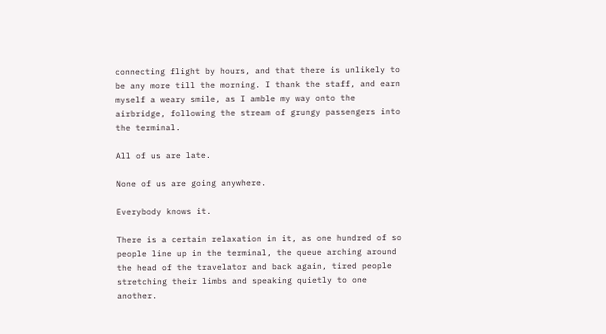connecting flight by hours, and that there is unlikely to be any more till the morning. I thank the staff, and earn myself a weary smile, as I amble my way onto the airbridge, following the stream of grungy passengers into the terminal.

All of us are late.

None of us are going anywhere.

Everybody knows it.

There is a certain relaxation in it, as one hundred of so people line up in the terminal, the queue arching around the head of the travelator and back again, tired people stretching their limbs and speaking quietly to one another.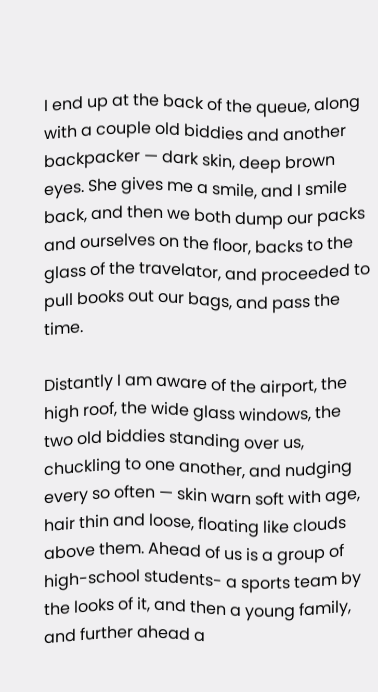I end up at the back of the queue, along with a couple old biddies and another backpacker — dark skin, deep brown eyes. She gives me a smile, and I smile back, and then we both dump our packs and ourselves on the floor, backs to the glass of the travelator, and proceeded to pull books out our bags, and pass the time.

Distantly I am aware of the airport, the high roof, the wide glass windows, the two old biddies standing over us, chuckling to one another, and nudging every so often — skin warn soft with age, hair thin and loose, floating like clouds above them. Ahead of us is a group of high-school students- a sports team by the looks of it, and then a young family, and further ahead a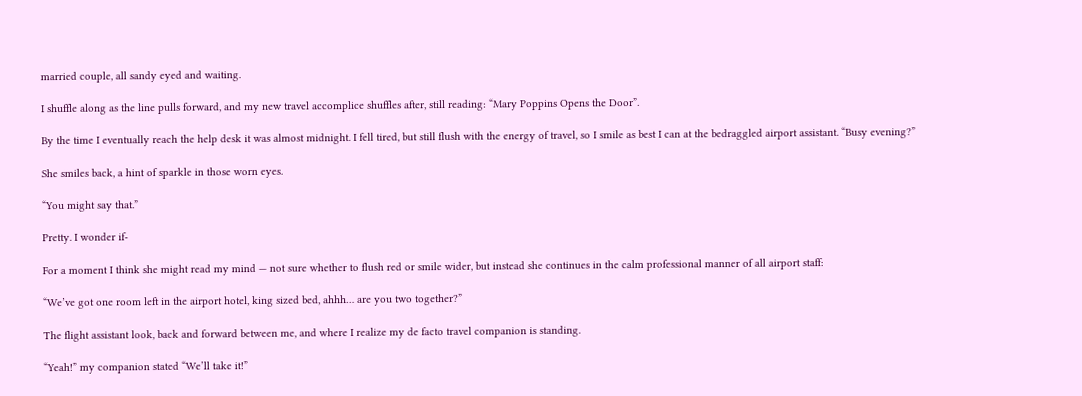married couple, all sandy eyed and waiting.

I shuffle along as the line pulls forward, and my new travel accomplice shuffles after, still reading: “Mary Poppins Opens the Door”.

By the time I eventually reach the help desk it was almost midnight. I fell tired, but still flush with the energy of travel, so I smile as best I can at the bedraggled airport assistant. “Busy evening?”

She smiles back, a hint of sparkle in those worn eyes.

“You might say that.”

Pretty. I wonder if-

For a moment I think she might read my mind — not sure whether to flush red or smile wider, but instead she continues in the calm professional manner of all airport staff:

“We’ve got one room left in the airport hotel, king sized bed, ahhh… are you two together?”

The flight assistant look, back and forward between me, and where I realize my de facto travel companion is standing.

“Yeah!” my companion stated “We’ll take it!”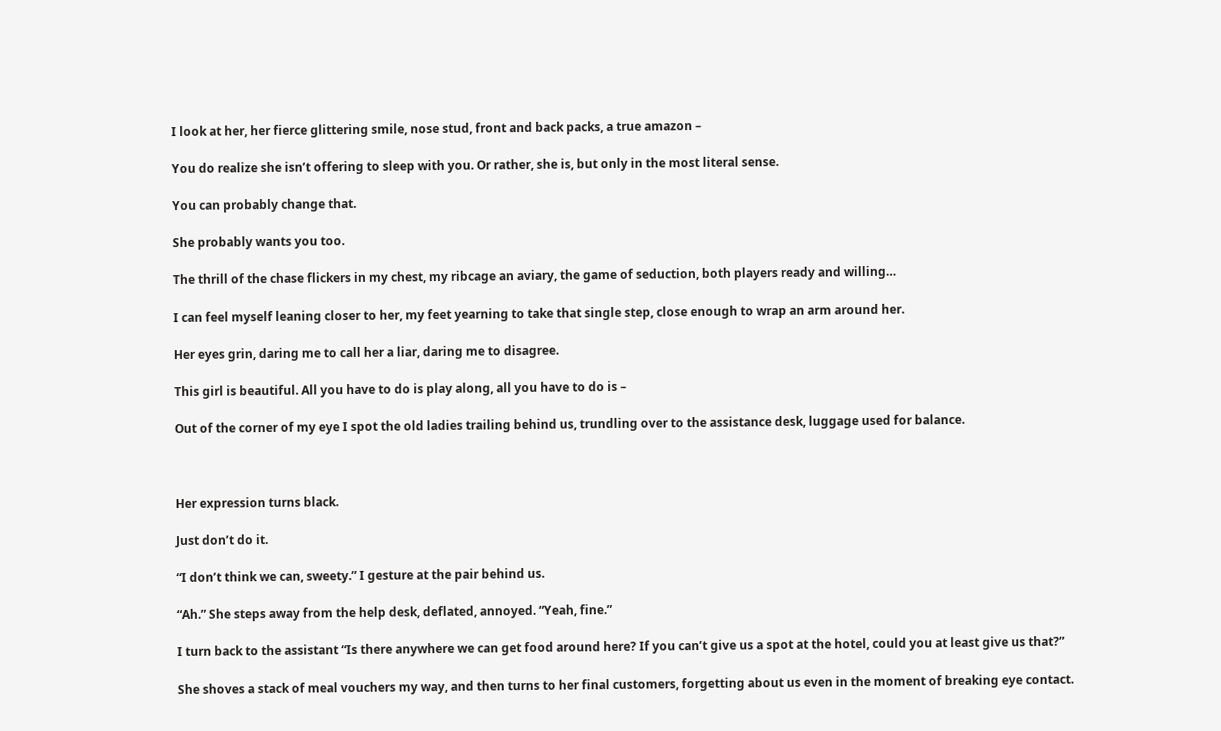I look at her, her fierce glittering smile, nose stud, front and back packs, a true amazon –

You do realize she isn’t offering to sleep with you. Or rather, she is, but only in the most literal sense.

You can probably change that.

She probably wants you too.

The thrill of the chase flickers in my chest, my ribcage an aviary, the game of seduction, both players ready and willing…

I can feel myself leaning closer to her, my feet yearning to take that single step, close enough to wrap an arm around her.

Her eyes grin, daring me to call her a liar, daring me to disagree.

This girl is beautiful. All you have to do is play along, all you have to do is –

Out of the corner of my eye I spot the old ladies trailing behind us, trundling over to the assistance desk, luggage used for balance.



Her expression turns black.

Just don’t do it.

“I don’t think we can, sweety.” I gesture at the pair behind us.

“Ah.” She steps away from the help desk, deflated, annoyed. “Yeah, fine.”

I turn back to the assistant “Is there anywhere we can get food around here? If you can’t give us a spot at the hotel, could you at least give us that?”

She shoves a stack of meal vouchers my way, and then turns to her final customers, forgetting about us even in the moment of breaking eye contact.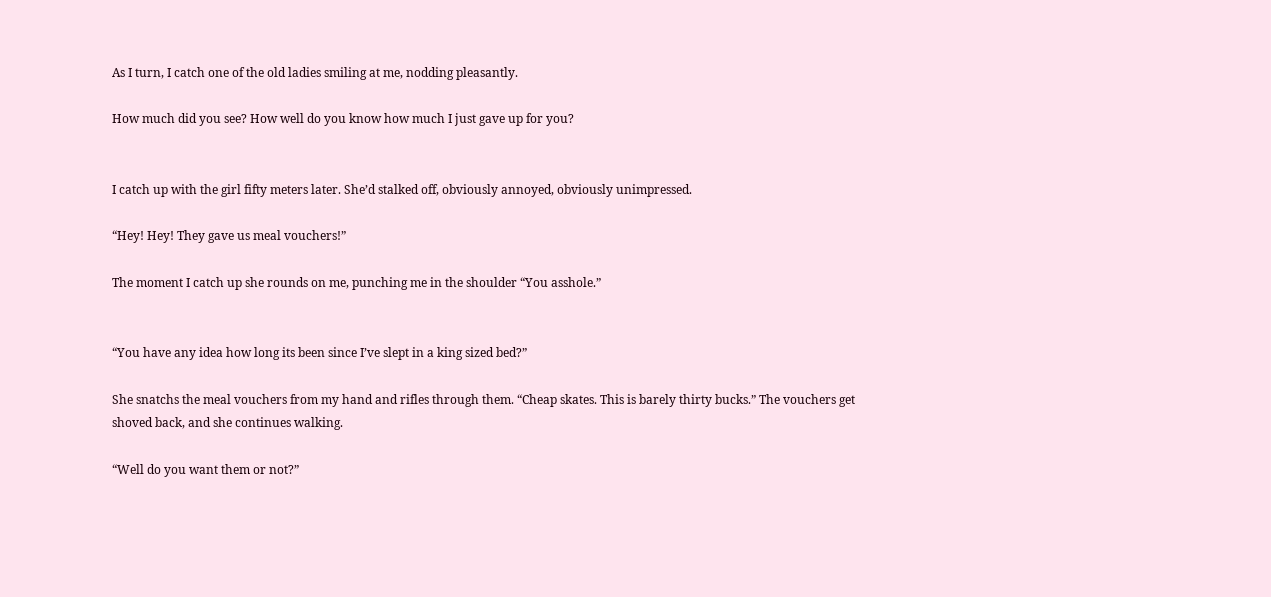As I turn, I catch one of the old ladies smiling at me, nodding pleasantly.

How much did you see? How well do you know how much I just gave up for you?


I catch up with the girl fifty meters later. She’d stalked off, obviously annoyed, obviously unimpressed.

“Hey! Hey! They gave us meal vouchers!”

The moment I catch up she rounds on me, punching me in the shoulder “You asshole.”


“You have any idea how long its been since I’ve slept in a king sized bed?”

She snatchs the meal vouchers from my hand and rifles through them. “Cheap skates. This is barely thirty bucks.” The vouchers get shoved back, and she continues walking.

“Well do you want them or not?”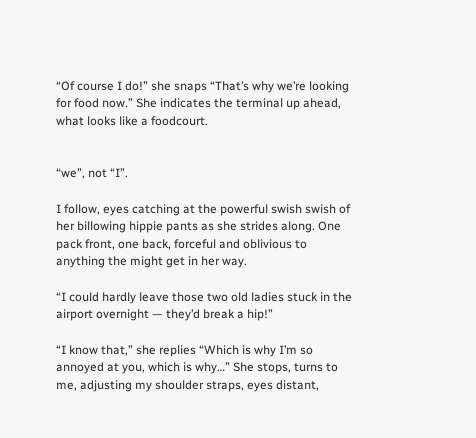“Of course I do!” she snaps “That’s why we’re looking for food now.” She indicates the terminal up ahead, what looks like a foodcourt.


“we”, not “I”.

I follow, eyes catching at the powerful swish swish of her billowing hippie pants as she strides along. One pack front, one back, forceful and oblivious to anything the might get in her way.

“I could hardly leave those two old ladies stuck in the airport overnight — they’d break a hip!”

“I know that,” she replies “Which is why I’m so annoyed at you, which is why…” She stops, turns to me, adjusting my shoulder straps, eyes distant,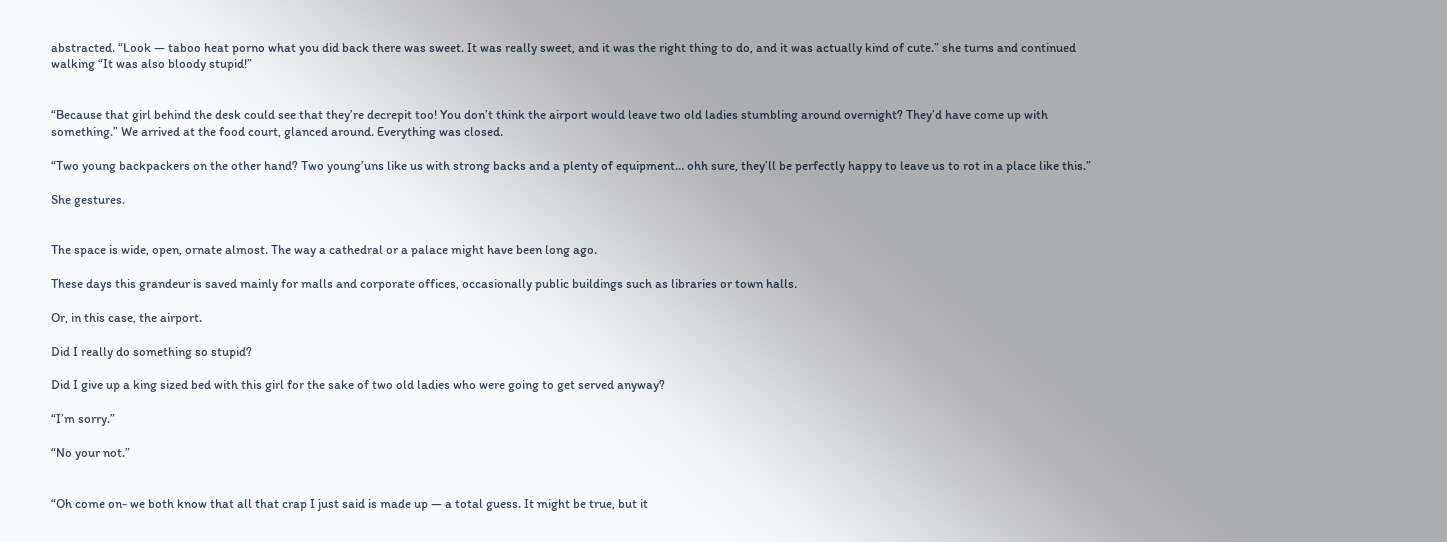abstracted. “Look — taboo heat porno what you did back there was sweet. It was really sweet, and it was the right thing to do, and it was actually kind of cute.” she turns and continued walking “It was also bloody stupid!”


“Because that girl behind the desk could see that they’re decrepit too! You don’t think the airport would leave two old ladies stumbling around overnight? They’d have come up with something.” We arrived at the food court, glanced around. Everything was closed.

“Two young backpackers on the other hand? Two young’uns like us with strong backs and a plenty of equipment… ohh sure, they’ll be perfectly happy to leave us to rot in a place like this.”

She gestures.


The space is wide, open, ornate almost. The way a cathedral or a palace might have been long ago.

These days this grandeur is saved mainly for malls and corporate offices, occasionally public buildings such as libraries or town halls.

Or, in this case, the airport.

Did I really do something so stupid?

Did I give up a king sized bed with this girl for the sake of two old ladies who were going to get served anyway?

“I’m sorry.”

“No your not.”


“Oh come on- we both know that all that crap I just said is made up — a total guess. It might be true, but it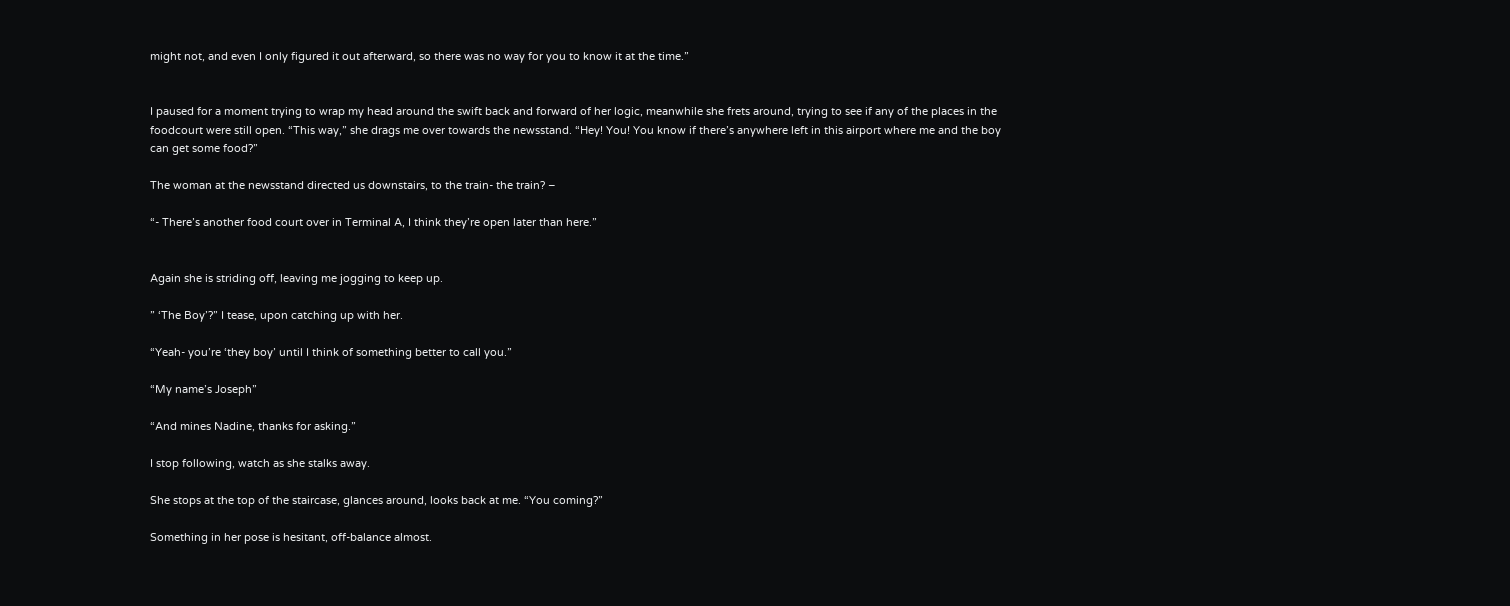might not, and even I only figured it out afterward, so there was no way for you to know it at the time.”


I paused for a moment trying to wrap my head around the swift back and forward of her logic, meanwhile she frets around, trying to see if any of the places in the foodcourt were still open. “This way,” she drags me over towards the newsstand. “Hey! You! You know if there’s anywhere left in this airport where me and the boy can get some food?”

The woman at the newsstand directed us downstairs, to the train- the train? –

“- There’s another food court over in Terminal A, I think they’re open later than here.”


Again she is striding off, leaving me jogging to keep up.

” ‘The Boy’?” I tease, upon catching up with her.

“Yeah- you’re ‘they boy’ until I think of something better to call you.”

“My name’s Joseph”

“And mines Nadine, thanks for asking.”

I stop following, watch as she stalks away.

She stops at the top of the staircase, glances around, looks back at me. “You coming?”

Something in her pose is hesitant, off-balance almost.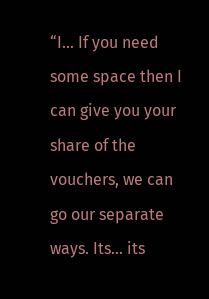“I… If you need some space then I can give you your share of the vouchers, we can go our separate ways. Its… its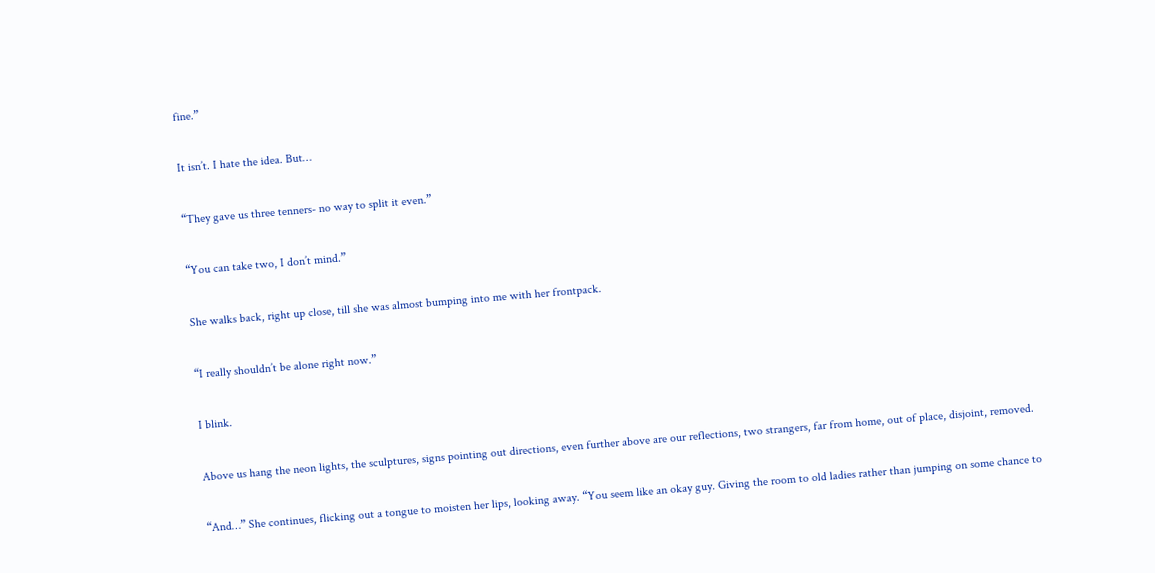fine.”

It isn’t. I hate the idea. But…

“They gave us three tenners- no way to split it even.”

“You can take two, I don’t mind.”

She walks back, right up close, till she was almost bumping into me with her frontpack.

“I really shouldn’t be alone right now.”

I blink.

Above us hang the neon lights, the sculptures, signs pointing out directions, even further above are our reflections, two strangers, far from home, out of place, disjoint, removed.

“And…” She continues, flicking out a tongue to moisten her lips, looking away. “You seem like an okay guy. Giving the room to old ladies rather than jumping on some chance to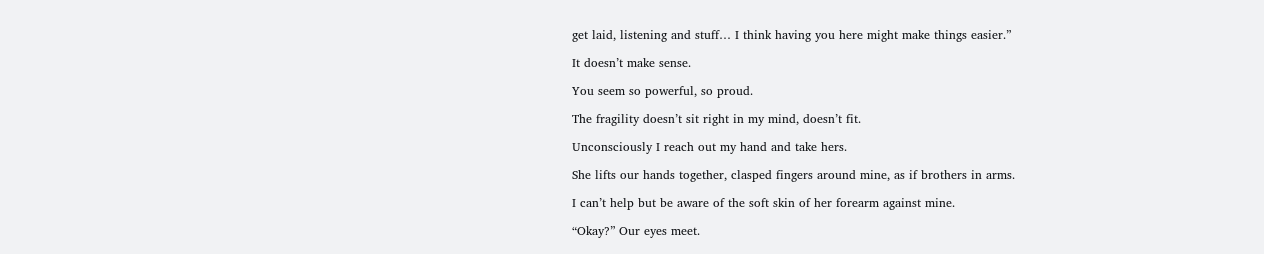get laid, listening and stuff… I think having you here might make things easier.”

It doesn’t make sense.

You seem so powerful, so proud.

The fragility doesn’t sit right in my mind, doesn’t fit.

Unconsciously I reach out my hand and take hers.

She lifts our hands together, clasped fingers around mine, as if brothers in arms.

I can’t help but be aware of the soft skin of her forearm against mine.

“Okay?” Our eyes meet.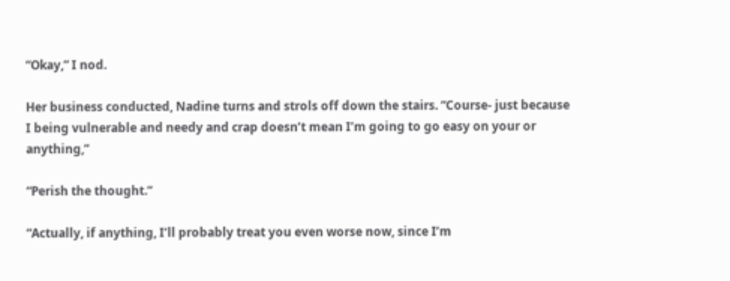“Okay,” I nod.

Her business conducted, Nadine turns and strols off down the stairs. “Course- just because I being vulnerable and needy and crap doesn’t mean I’m going to go easy on your or anything,”

“Perish the thought.”

“Actually, if anything, I’ll probably treat you even worse now, since I’m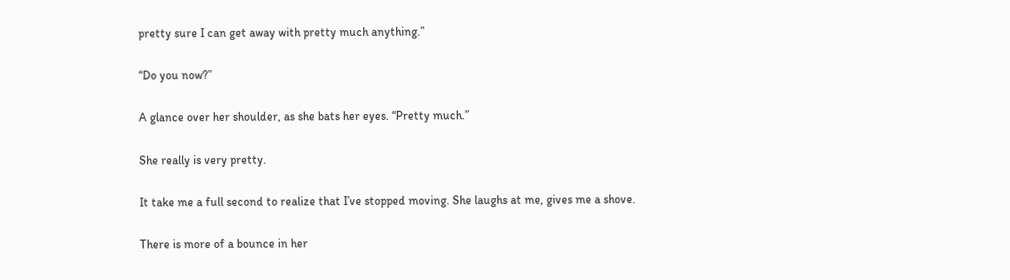pretty sure I can get away with pretty much anything.”

“Do you now?”

A glance over her shoulder, as she bats her eyes. “Pretty much.”

She really is very pretty.

It take me a full second to realize that I’ve stopped moving. She laughs at me, gives me a shove.

There is more of a bounce in her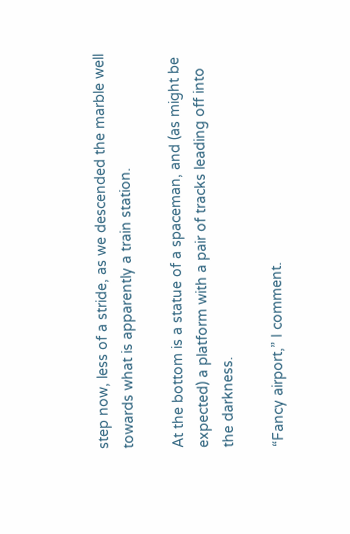step now, less of a stride, as we descended the marble well towards what is apparently a train station.

At the bottom is a statue of a spaceman, and (as might be expected) a platform with a pair of tracks leading off into the darkness.

“Fancy airport,” I comment.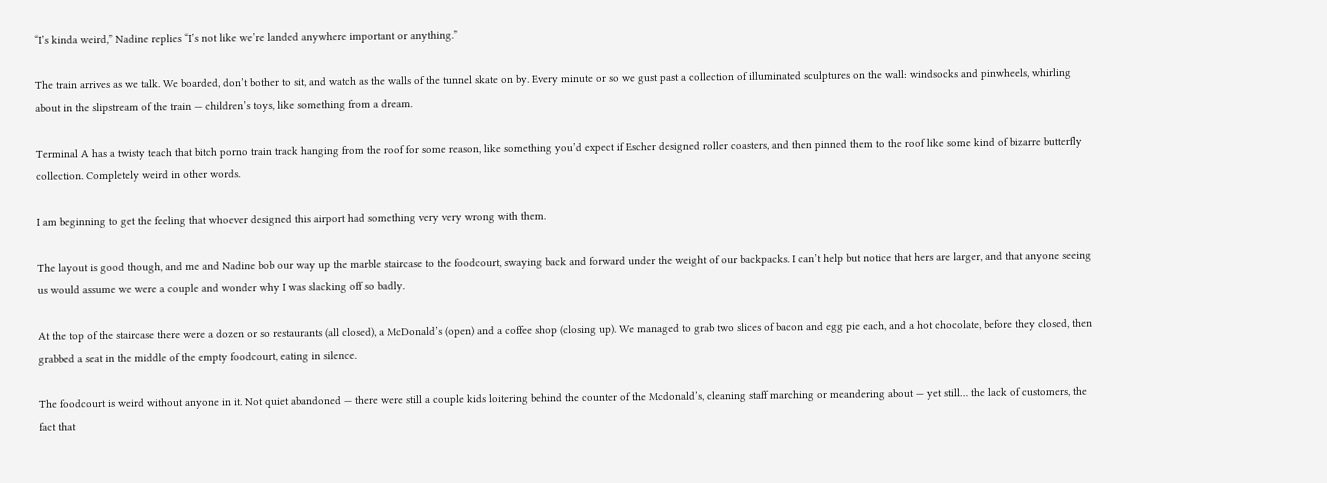“I’s kinda weird,” Nadine replies “I’s not like we’re landed anywhere important or anything.”

The train arrives as we talk. We boarded, don’t bother to sit, and watch as the walls of the tunnel skate on by. Every minute or so we gust past a collection of illuminated sculptures on the wall: windsocks and pinwheels, whirling about in the slipstream of the train — children’s toys, like something from a dream.

Terminal A has a twisty teach that bitch porno train track hanging from the roof for some reason, like something you’d expect if Escher designed roller coasters, and then pinned them to the roof like some kind of bizarre butterfly collection. Completely weird in other words.

I am beginning to get the feeling that whoever designed this airport had something very very wrong with them.

The layout is good though, and me and Nadine bob our way up the marble staircase to the foodcourt, swaying back and forward under the weight of our backpacks. I can’t help but notice that hers are larger, and that anyone seeing us would assume we were a couple and wonder why I was slacking off so badly.

At the top of the staircase there were a dozen or so restaurants (all closed), a McDonald’s (open) and a coffee shop (closing up). We managed to grab two slices of bacon and egg pie each, and a hot chocolate, before they closed, then grabbed a seat in the middle of the empty foodcourt, eating in silence.

The foodcourt is weird without anyone in it. Not quiet abandoned — there were still a couple kids loitering behind the counter of the Mcdonald’s, cleaning staff marching or meandering about — yet still… the lack of customers, the fact that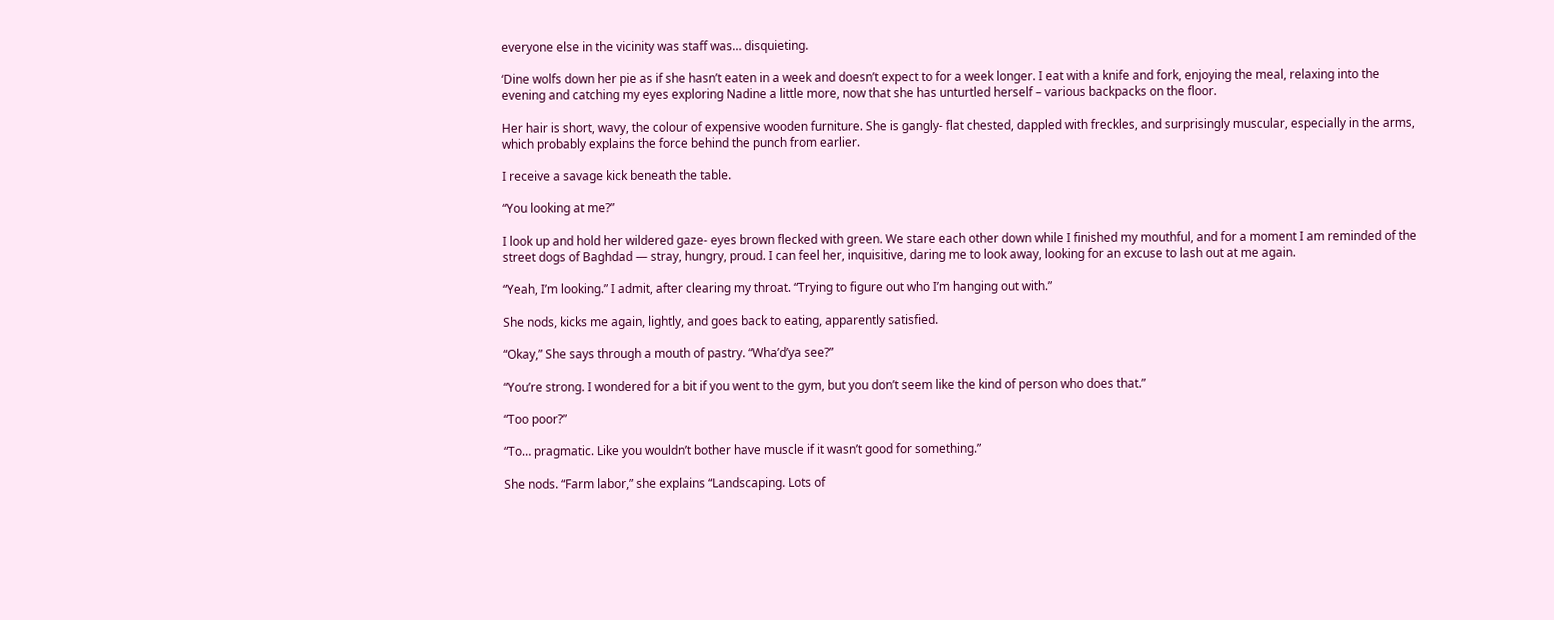everyone else in the vicinity was staff was… disquieting.

‘Dine wolfs down her pie as if she hasn’t eaten in a week and doesn’t expect to for a week longer. I eat with a knife and fork, enjoying the meal, relaxing into the evening and catching my eyes exploring Nadine a little more, now that she has unturtled herself – various backpacks on the floor.

Her hair is short, wavy, the colour of expensive wooden furniture. She is gangly- flat chested, dappled with freckles, and surprisingly muscular, especially in the arms, which probably explains the force behind the punch from earlier.

I receive a savage kick beneath the table.

“You looking at me?”

I look up and hold her wildered gaze- eyes brown flecked with green. We stare each other down while I finished my mouthful, and for a moment I am reminded of the street dogs of Baghdad — stray, hungry, proud. I can feel her, inquisitive, daring me to look away, looking for an excuse to lash out at me again.

“Yeah, I’m looking.” I admit, after clearing my throat. “Trying to figure out who I’m hanging out with.”

She nods, kicks me again, lightly, and goes back to eating, apparently satisfied.

“Okay,” She says through a mouth of pastry. “Wha’d’ya see?”

“You’re strong. I wondered for a bit if you went to the gym, but you don’t seem like the kind of person who does that.”

“Too poor?”

“To… pragmatic. Like you wouldn’t bother have muscle if it wasn’t good for something.”

She nods. “Farm labor,” she explains “Landscaping. Lots of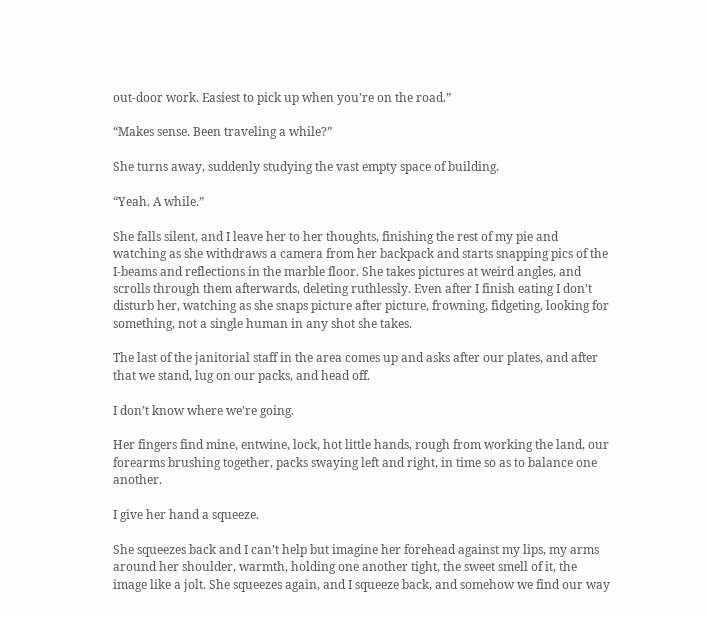out-door work. Easiest to pick up when you’re on the road.”

“Makes sense. Been traveling a while?”

She turns away, suddenly studying the vast empty space of building.

“Yeah. A while.”

She falls silent, and I leave her to her thoughts, finishing the rest of my pie and watching as she withdraws a camera from her backpack and starts snapping pics of the I-beams and reflections in the marble floor. She takes pictures at weird angles, and scrolls through them afterwards, deleting ruthlessly. Even after I finish eating I don’t disturb her, watching as she snaps picture after picture, frowning, fidgeting, looking for something, not a single human in any shot she takes.

The last of the janitorial staff in the area comes up and asks after our plates, and after that we stand, lug on our packs, and head off.

I don’t know where we’re going.

Her fingers find mine, entwine, lock, hot little hands, rough from working the land, our forearms brushing together, packs swaying left and right, in time so as to balance one another.

I give her hand a squeeze.

She squeezes back and I can’t help but imagine her forehead against my lips, my arms around her shoulder, warmth, holding one another tight, the sweet smell of it, the image like a jolt. She squeezes again, and I squeeze back, and somehow we find our way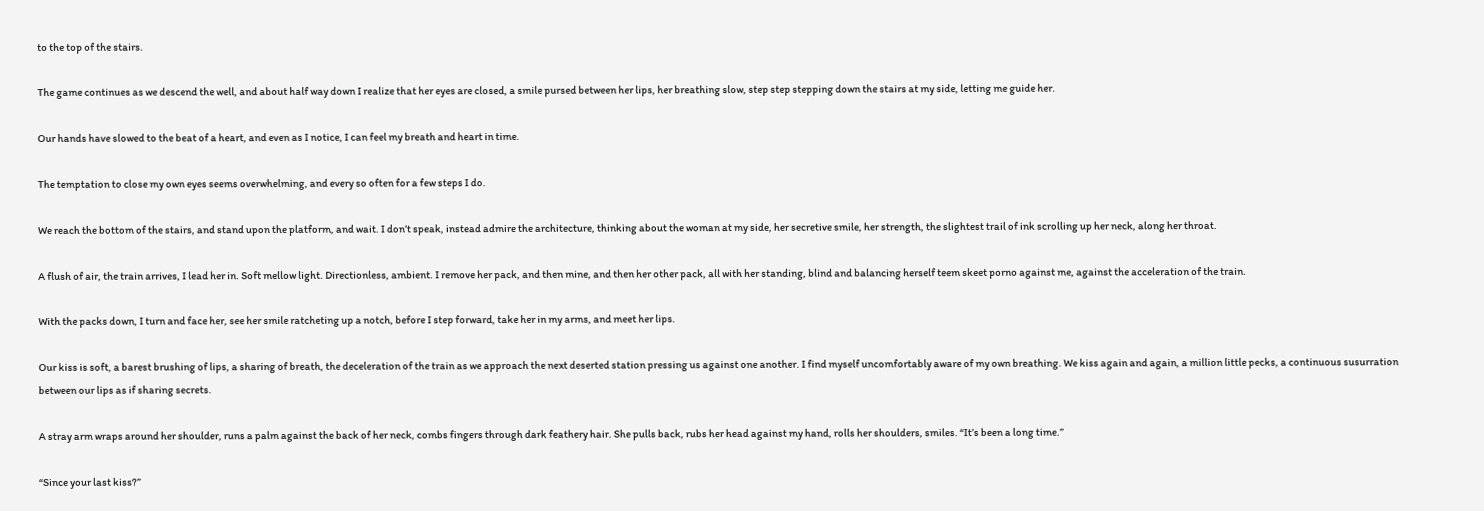to the top of the stairs.

The game continues as we descend the well, and about half way down I realize that her eyes are closed, a smile pursed between her lips, her breathing slow, step step stepping down the stairs at my side, letting me guide her.

Our hands have slowed to the beat of a heart, and even as I notice, I can feel my breath and heart in time.

The temptation to close my own eyes seems overwhelming, and every so often for a few steps I do.

We reach the bottom of the stairs, and stand upon the platform, and wait. I don’t speak, instead admire the architecture, thinking about the woman at my side, her secretive smile, her strength, the slightest trail of ink scrolling up her neck, along her throat.

A flush of air, the train arrives, I lead her in. Soft mellow light. Directionless, ambient. I remove her pack, and then mine, and then her other pack, all with her standing, blind and balancing herself teem skeet porno against me, against the acceleration of the train.

With the packs down, I turn and face her, see her smile ratcheting up a notch, before I step forward, take her in my arms, and meet her lips.

Our kiss is soft, a barest brushing of lips, a sharing of breath, the deceleration of the train as we approach the next deserted station pressing us against one another. I find myself uncomfortably aware of my own breathing. We kiss again and again, a million little pecks, a continuous susurration between our lips as if sharing secrets.

A stray arm wraps around her shoulder, runs a palm against the back of her neck, combs fingers through dark feathery hair. She pulls back, rubs her head against my hand, rolls her shoulders, smiles. “It’s been a long time.”

“Since your last kiss?”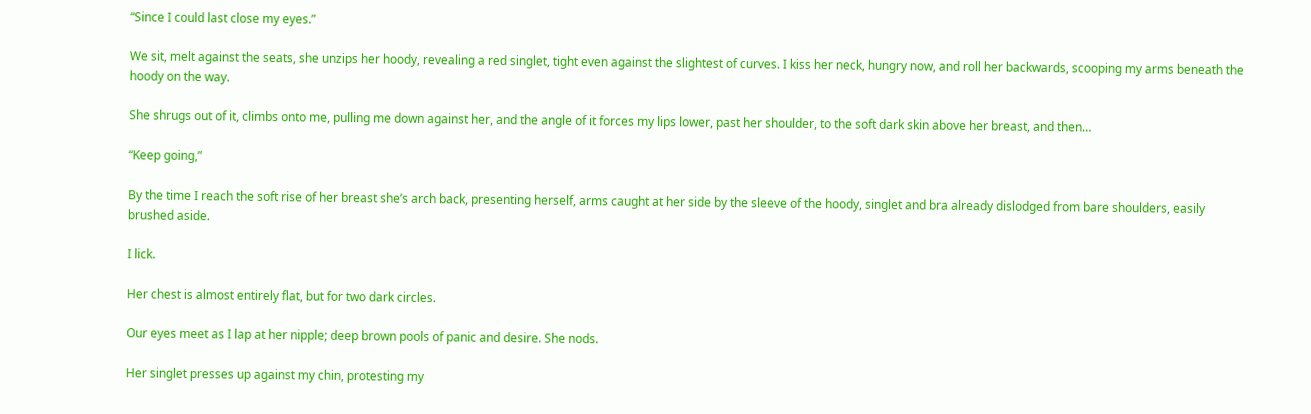“Since I could last close my eyes.”

We sit, melt against the seats, she unzips her hoody, revealing a red singlet, tight even against the slightest of curves. I kiss her neck, hungry now, and roll her backwards, scooping my arms beneath the hoody on the way.

She shrugs out of it, climbs onto me, pulling me down against her, and the angle of it forces my lips lower, past her shoulder, to the soft dark skin above her breast, and then…

“Keep going,”

By the time I reach the soft rise of her breast she’s arch back, presenting herself, arms caught at her side by the sleeve of the hoody, singlet and bra already dislodged from bare shoulders, easily brushed aside.

I lick.

Her chest is almost entirely flat, but for two dark circles.

Our eyes meet as I lap at her nipple; deep brown pools of panic and desire. She nods.

Her singlet presses up against my chin, protesting my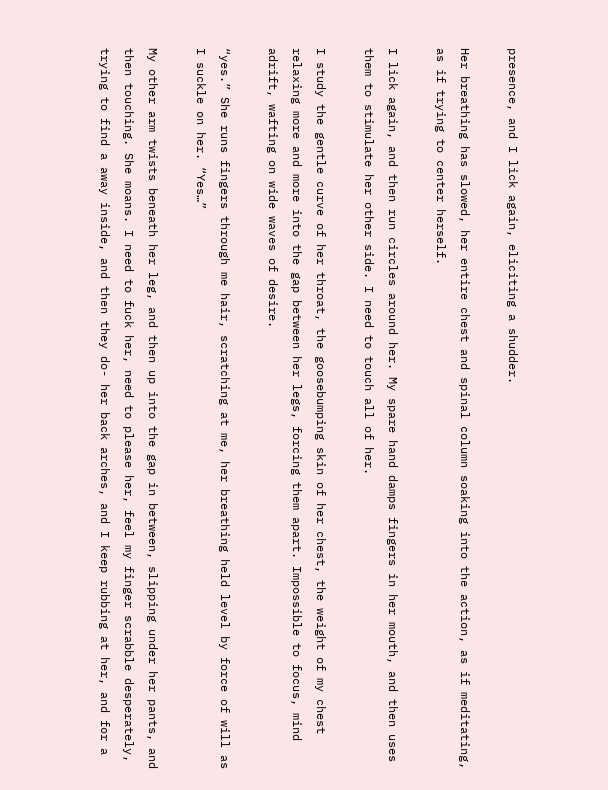presence, and I lick again, eliciting a shudder.

Her breathing has slowed, her entire chest and spinal column soaking into the action, as if meditating, as if trying to center herself.

I lick again, and then run circles around her. My spare hand damps fingers in her mouth, and then uses them to stimulate her other side. I need to touch all of her.

I study the gentle curve of her throat, the goosebumping skin of her chest, the weight of my chest relaxing more and more into the gap between her legs, forcing them apart. Impossible to focus, mind adrift, wafting on wide waves of desire.

“yes.” She runs fingers through me hair, scratching at me, her breathing held level by force of will as I suckle on her. “Yes…”

My other arm twists beneath her leg, and then up into the gap in between, slipping under her pants, and then touching. She moans. I need to fuck her, need to please her, feel my finger scrabble desperately, trying to find a away inside, and then they do- her back arches, and I keep rubbing at her, and for a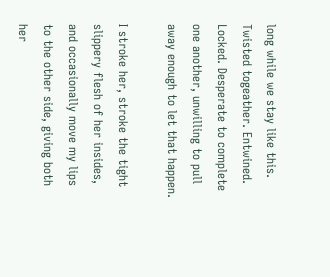long while we stay like this. Twisted togeather. Entwined. Locked. Desperate to complete one another, unwilling to pull away enough to let that happen.

I stroke her, stroke the tight slippery flesh of her insides, and occasionally move my lips to the other side, giving both her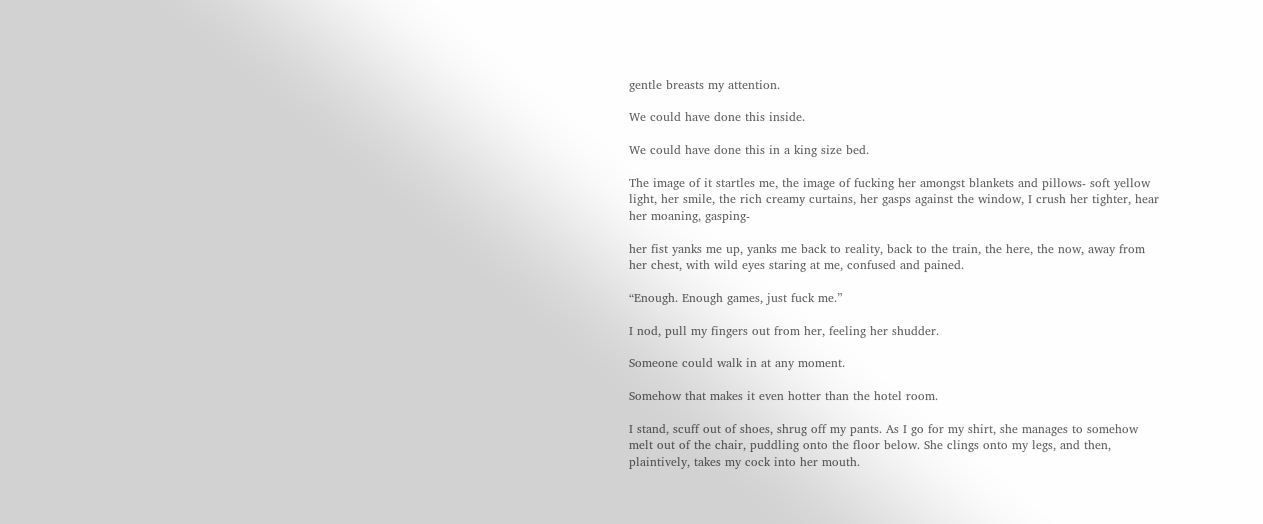gentle breasts my attention.

We could have done this inside.

We could have done this in a king size bed.

The image of it startles me, the image of fucking her amongst blankets and pillows- soft yellow light, her smile, the rich creamy curtains, her gasps against the window, I crush her tighter, hear her moaning, gasping-

her fist yanks me up, yanks me back to reality, back to the train, the here, the now, away from her chest, with wild eyes staring at me, confused and pained.

“Enough. Enough games, just fuck me.”

I nod, pull my fingers out from her, feeling her shudder.

Someone could walk in at any moment.

Somehow that makes it even hotter than the hotel room.

I stand, scuff out of shoes, shrug off my pants. As I go for my shirt, she manages to somehow melt out of the chair, puddling onto the floor below. She clings onto my legs, and then, plaintively, takes my cock into her mouth.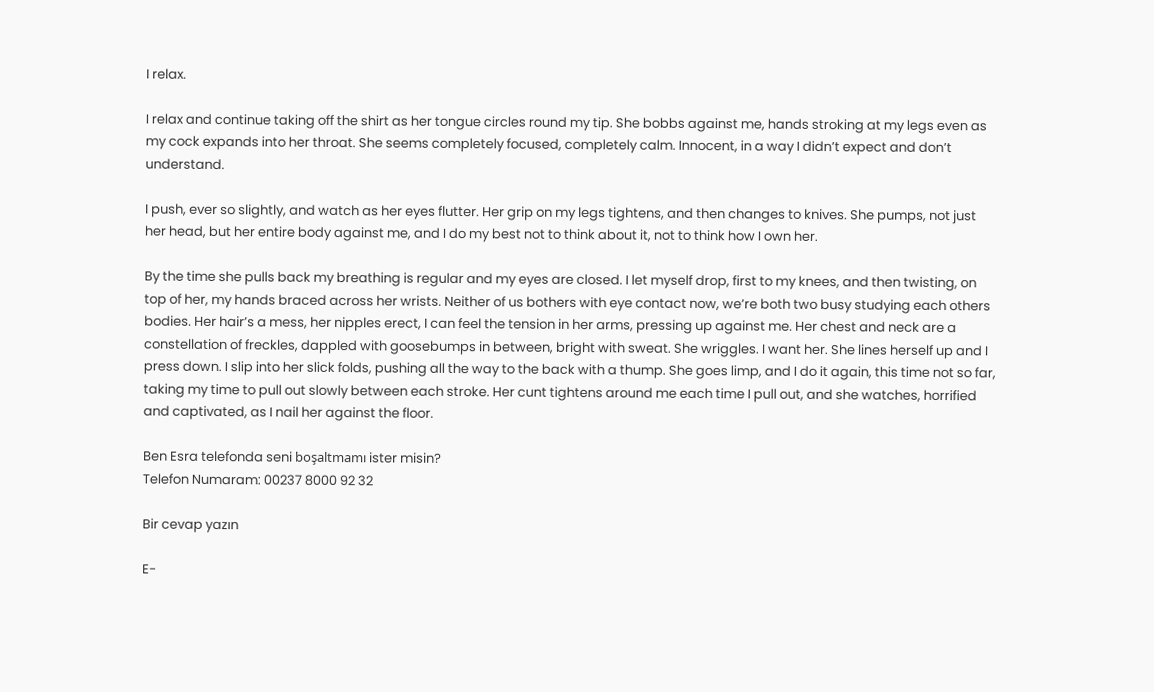I relax.

I relax and continue taking off the shirt as her tongue circles round my tip. She bobbs against me, hands stroking at my legs even as my cock expands into her throat. She seems completely focused, completely calm. Innocent, in a way I didn’t expect and don’t understand.

I push, ever so slightly, and watch as her eyes flutter. Her grip on my legs tightens, and then changes to knives. She pumps, not just her head, but her entire body against me, and I do my best not to think about it, not to think how I own her.

By the time she pulls back my breathing is regular and my eyes are closed. I let myself drop, first to my knees, and then twisting, on top of her, my hands braced across her wrists. Neither of us bothers with eye contact now, we’re both two busy studying each others bodies. Her hair’s a mess, her nipples erect, I can feel the tension in her arms, pressing up against me. Her chest and neck are a constellation of freckles, dappled with goosebumps in between, bright with sweat. She wriggles. I want her. She lines herself up and I press down. I slip into her slick folds, pushing all the way to the back with a thump. She goes limp, and I do it again, this time not so far, taking my time to pull out slowly between each stroke. Her cunt tightens around me each time I pull out, and she watches, horrified and captivated, as I nail her against the floor.

Ben Esra telefonda seni boşaltmamı ister misin?
Telefon Numaram: 00237 8000 92 32

Bir cevap yazın

E-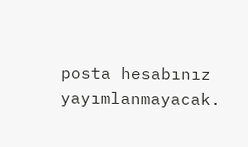posta hesabınız yayımlanmayacak.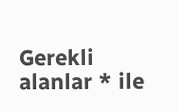Gerekli alanlar * ile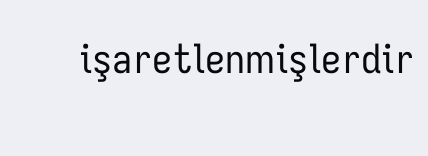işaretlenmişlerdir